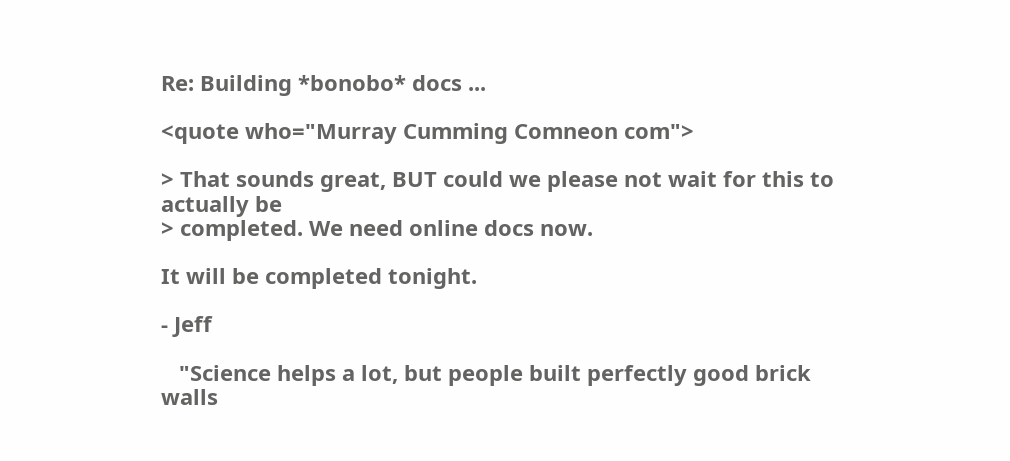Re: Building *bonobo* docs ...

<quote who="Murray Cumming Comneon com">

> That sounds great, BUT could we please not wait for this to actually be
> completed. We need online docs now.

It will be completed tonight.

- Jeff

   "Science helps a lot, but people built perfectly good brick walls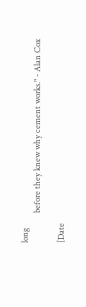long
               before they knew why cement works." - Alan Cox

[Date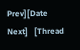Prev][Date Next]   [Thread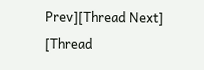Prev][Thread Next]   [Thread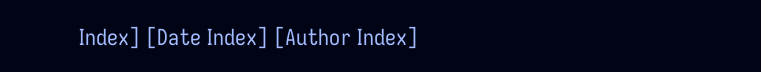Index] [Date Index] [Author Index]